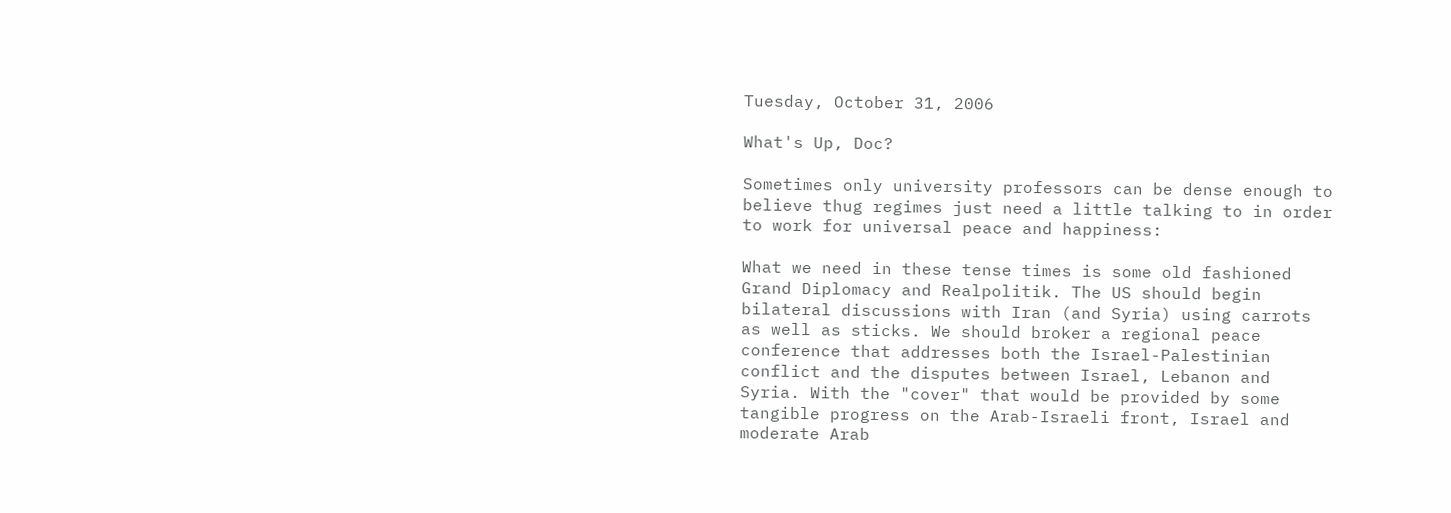Tuesday, October 31, 2006

What's Up, Doc?

Sometimes only university professors can be dense enough to believe thug regimes just need a little talking to in order to work for universal peace and happiness:

What we need in these tense times is some old fashioned Grand Diplomacy and Realpolitik. The US should begin bilateral discussions with Iran (and Syria) using carrots as well as sticks. We should broker a regional peace conference that addresses both the Israel-Palestinian conflict and the disputes between Israel, Lebanon and Syria. With the "cover" that would be provided by some tangible progress on the Arab-Israeli front, Israel and moderate Arab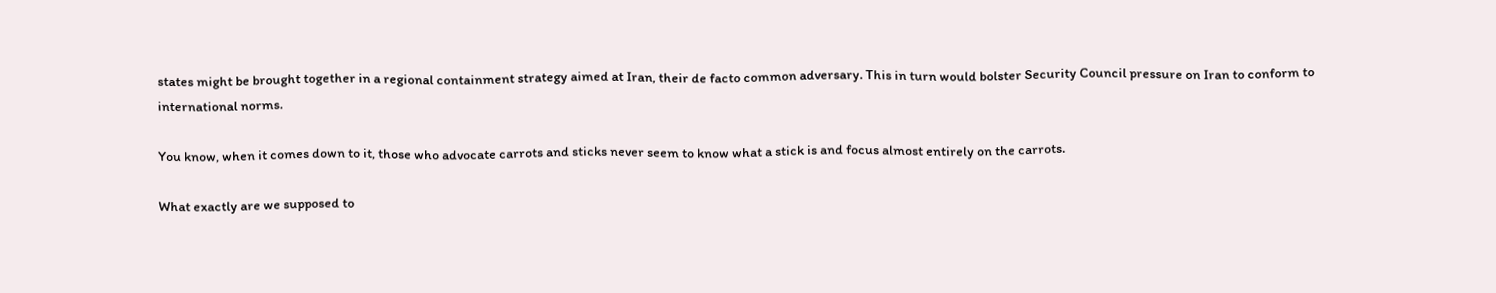states might be brought together in a regional containment strategy aimed at Iran, their de facto common adversary. This in turn would bolster Security Council pressure on Iran to conform to international norms.

You know, when it comes down to it, those who advocate carrots and sticks never seem to know what a stick is and focus almost entirely on the carrots.

What exactly are we supposed to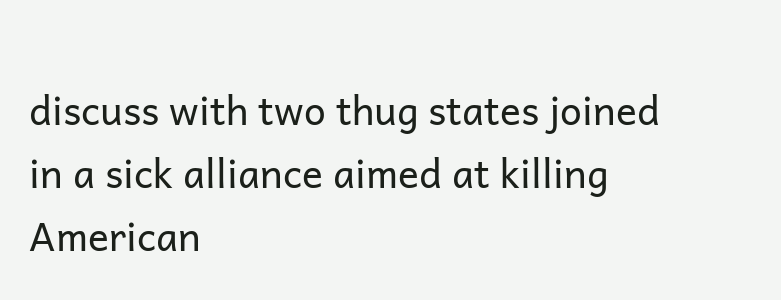discuss with two thug states joined in a sick alliance aimed at killing American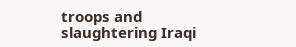troops and slaughtering Iraqi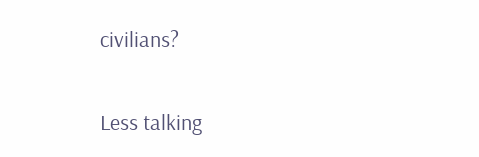civilians?

Less talking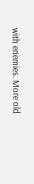with enemies. More old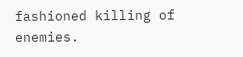fashioned killing of enemies.